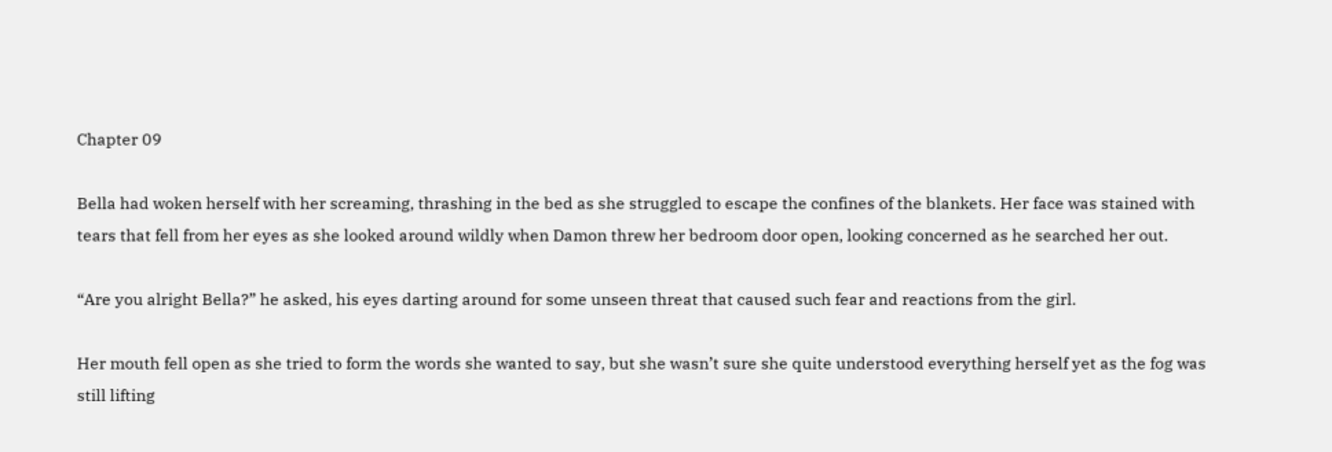Chapter 09

Bella had woken herself with her screaming, thrashing in the bed as she struggled to escape the confines of the blankets. Her face was stained with tears that fell from her eyes as she looked around wildly when Damon threw her bedroom door open, looking concerned as he searched her out.

“Are you alright Bella?” he asked, his eyes darting around for some unseen threat that caused such fear and reactions from the girl.

Her mouth fell open as she tried to form the words she wanted to say, but she wasn’t sure she quite understood everything herself yet as the fog was still lifting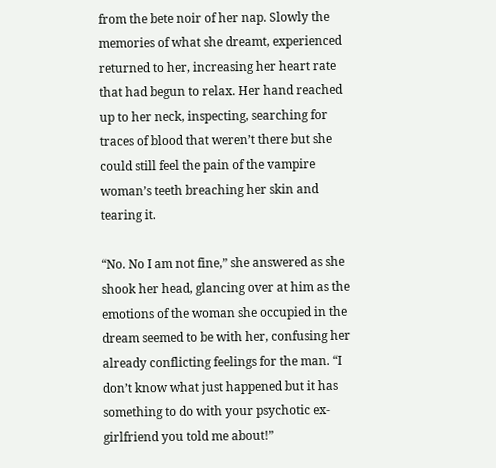from the bete noir of her nap. Slowly the memories of what she dreamt, experienced returned to her, increasing her heart rate that had begun to relax. Her hand reached up to her neck, inspecting, searching for traces of blood that weren’t there but she could still feel the pain of the vampire woman’s teeth breaching her skin and tearing it.

“No. No I am not fine,” she answered as she shook her head, glancing over at him as the emotions of the woman she occupied in the dream seemed to be with her, confusing her already conflicting feelings for the man. “I don’t know what just happened but it has something to do with your psychotic ex-girlfriend you told me about!”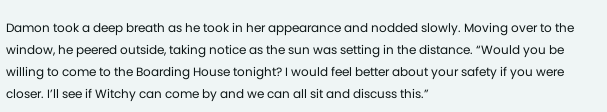Damon took a deep breath as he took in her appearance and nodded slowly. Moving over to the window, he peered outside, taking notice as the sun was setting in the distance. “Would you be willing to come to the Boarding House tonight? I would feel better about your safety if you were closer. I’ll see if Witchy can come by and we can all sit and discuss this.”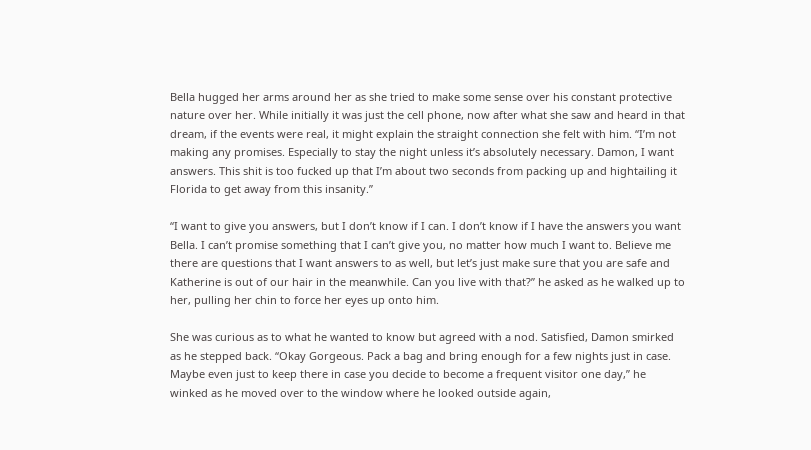Bella hugged her arms around her as she tried to make some sense over his constant protective nature over her. While initially it was just the cell phone, now after what she saw and heard in that dream, if the events were real, it might explain the straight connection she felt with him. “I’m not making any promises. Especially to stay the night unless it’s absolutely necessary. Damon, I want answers. This shit is too fucked up that I’m about two seconds from packing up and hightailing it Florida to get away from this insanity.”

“I want to give you answers, but I don’t know if I can. I don’t know if I have the answers you want Bella. I can’t promise something that I can’t give you, no matter how much I want to. Believe me there are questions that I want answers to as well, but let’s just make sure that you are safe and Katherine is out of our hair in the meanwhile. Can you live with that?” he asked as he walked up to her, pulling her chin to force her eyes up onto him.

She was curious as to what he wanted to know but agreed with a nod. Satisfied, Damon smirked as he stepped back. “Okay Gorgeous. Pack a bag and bring enough for a few nights just in case. Maybe even just to keep there in case you decide to become a frequent visitor one day,” he winked as he moved over to the window where he looked outside again,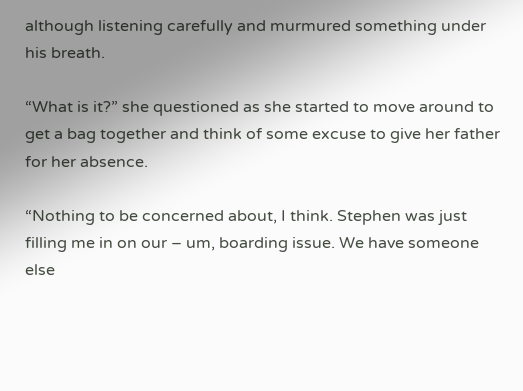although listening carefully and murmured something under his breath.

“What is it?” she questioned as she started to move around to get a bag together and think of some excuse to give her father for her absence.

“Nothing to be concerned about, I think. Stephen was just filling me in on our – um, boarding issue. We have someone else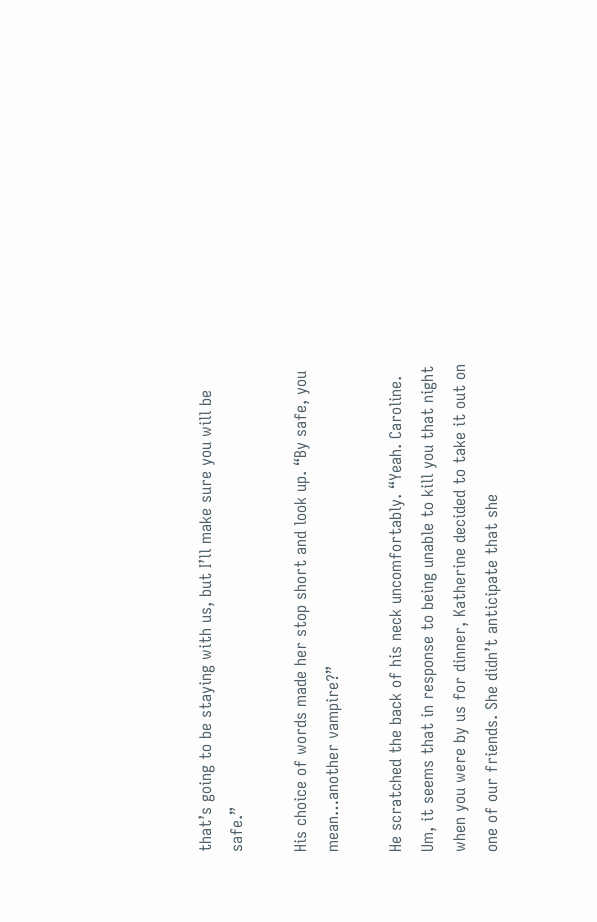that’s going to be staying with us, but I’ll make sure you will be safe.”

His choice of words made her stop short and look up. “By safe, you mean…another vampire?”

He scratched the back of his neck uncomfortably. “Yeah. Caroline. Um, it seems that in response to being unable to kill you that night when you were by us for dinner, Katherine decided to take it out on one of our friends. She didn’t anticipate that she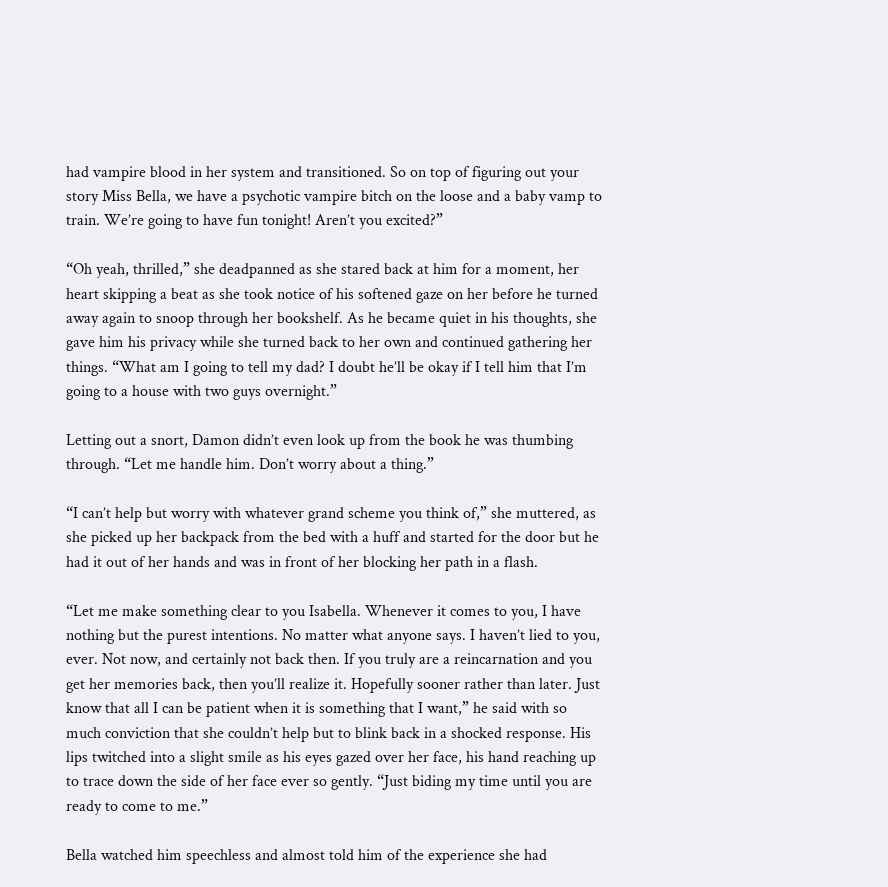had vampire blood in her system and transitioned. So on top of figuring out your story Miss Bella, we have a psychotic vampire bitch on the loose and a baby vamp to train. We’re going to have fun tonight! Aren’t you excited?”

“Oh yeah, thrilled,” she deadpanned as she stared back at him for a moment, her heart skipping a beat as she took notice of his softened gaze on her before he turned away again to snoop through her bookshelf. As he became quiet in his thoughts, she gave him his privacy while she turned back to her own and continued gathering her things. “What am I going to tell my dad? I doubt he’ll be okay if I tell him that I’m going to a house with two guys overnight.”

Letting out a snort, Damon didn’t even look up from the book he was thumbing through. “Let me handle him. Don’t worry about a thing.”

“I can’t help but worry with whatever grand scheme you think of,” she muttered, as she picked up her backpack from the bed with a huff and started for the door but he had it out of her hands and was in front of her blocking her path in a flash.

“Let me make something clear to you Isabella. Whenever it comes to you, I have nothing but the purest intentions. No matter what anyone says. I haven’t lied to you, ever. Not now, and certainly not back then. If you truly are a reincarnation and you get her memories back, then you’ll realize it. Hopefully sooner rather than later. Just know that all I can be patient when it is something that I want,” he said with so much conviction that she couldn’t help but to blink back in a shocked response. His lips twitched into a slight smile as his eyes gazed over her face, his hand reaching up to trace down the side of her face ever so gently. “Just biding my time until you are ready to come to me.”

Bella watched him speechless and almost told him of the experience she had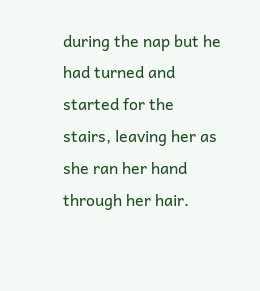during the nap but he had turned and started for the stairs, leaving her as she ran her hand through her hair.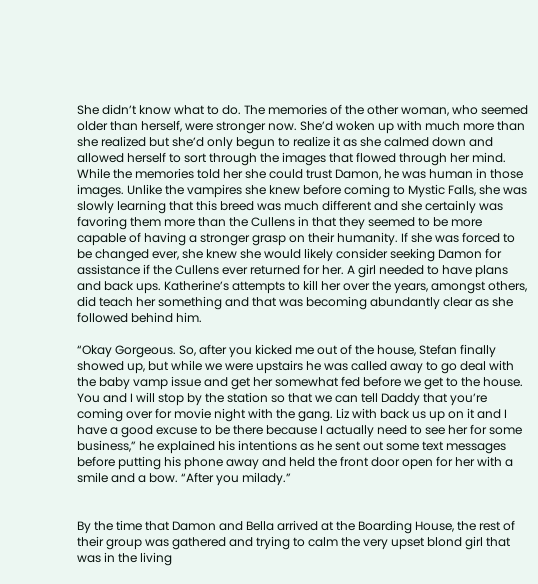She didn’t know what to do. The memories of the other woman, who seemed older than herself, were stronger now. She’d woken up with much more than she realized but she’d only begun to realize it as she calmed down and allowed herself to sort through the images that flowed through her mind. While the memories told her she could trust Damon, he was human in those images. Unlike the vampires she knew before coming to Mystic Falls, she was slowly learning that this breed was much different and she certainly was favoring them more than the Cullens in that they seemed to be more capable of having a stronger grasp on their humanity. If she was forced to be changed ever, she knew she would likely consider seeking Damon for assistance if the Cullens ever returned for her. A girl needed to have plans and back ups. Katherine’s attempts to kill her over the years, amongst others, did teach her something and that was becoming abundantly clear as she followed behind him.

“Okay Gorgeous. So, after you kicked me out of the house, Stefan finally showed up, but while we were upstairs he was called away to go deal with the baby vamp issue and get her somewhat fed before we get to the house. You and I will stop by the station so that we can tell Daddy that you’re coming over for movie night with the gang. Liz with back us up on it and I have a good excuse to be there because I actually need to see her for some business,” he explained his intentions as he sent out some text messages before putting his phone away and held the front door open for her with a smile and a bow. “After you milady.”


By the time that Damon and Bella arrived at the Boarding House, the rest of their group was gathered and trying to calm the very upset blond girl that was in the living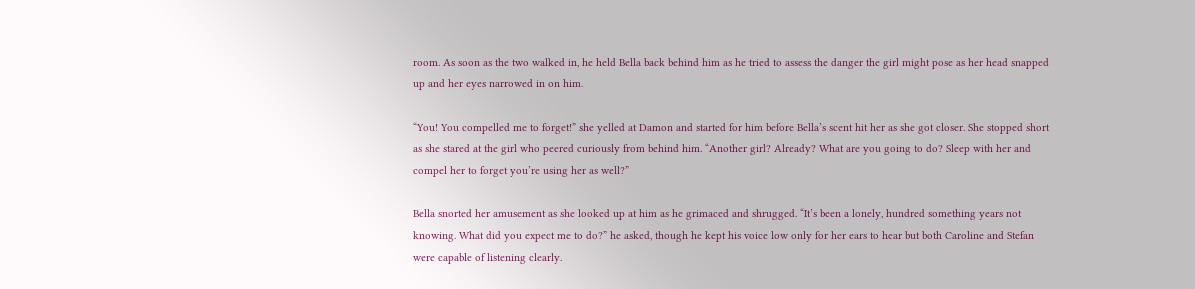room. As soon as the two walked in, he held Bella back behind him as he tried to assess the danger the girl might pose as her head snapped up and her eyes narrowed in on him.

“You! You compelled me to forget!” she yelled at Damon and started for him before Bella’s scent hit her as she got closer. She stopped short as she stared at the girl who peered curiously from behind him. “Another girl? Already? What are you going to do? Sleep with her and compel her to forget you’re using her as well?”

Bella snorted her amusement as she looked up at him as he grimaced and shrugged. “It’s been a lonely, hundred something years not knowing. What did you expect me to do?” he asked, though he kept his voice low only for her ears to hear but both Caroline and Stefan were capable of listening clearly.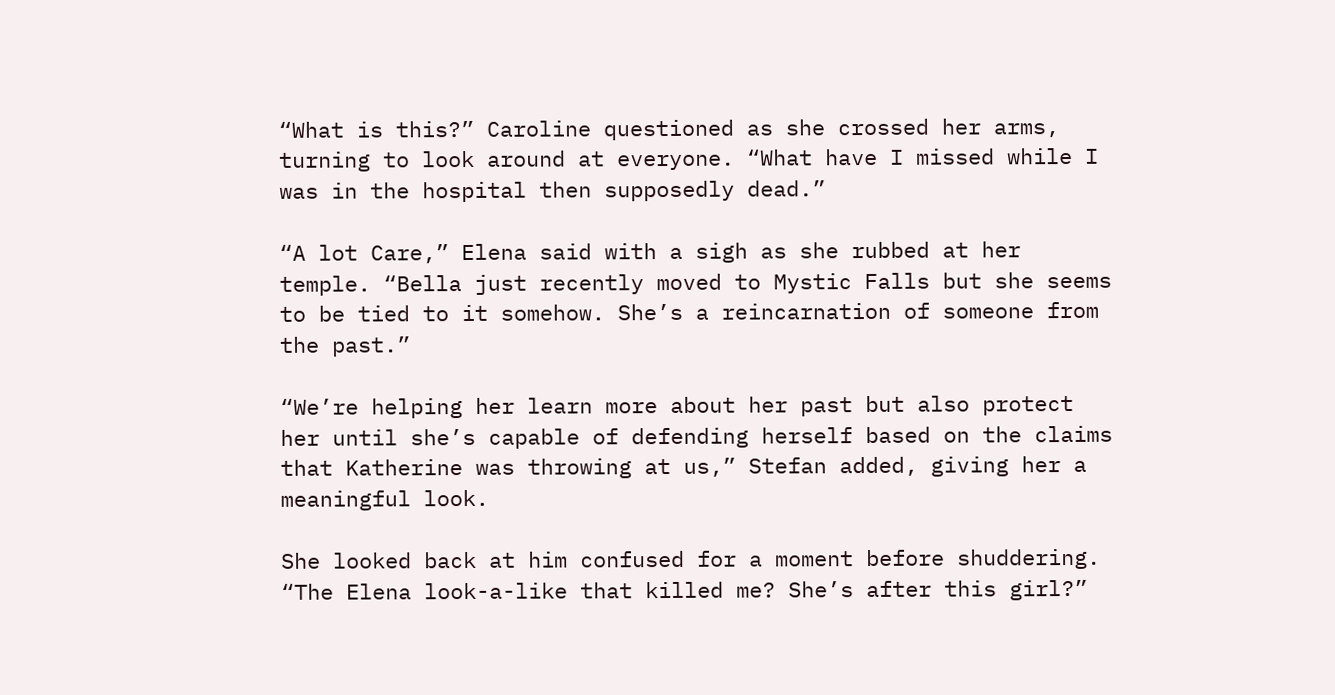“What is this?” Caroline questioned as she crossed her arms, turning to look around at everyone. “What have I missed while I was in the hospital then supposedly dead.”

“A lot Care,” Elena said with a sigh as she rubbed at her temple. “Bella just recently moved to Mystic Falls but she seems to be tied to it somehow. She’s a reincarnation of someone from the past.”

“We’re helping her learn more about her past but also protect her until she’s capable of defending herself based on the claims that Katherine was throwing at us,” Stefan added, giving her a meaningful look.

She looked back at him confused for a moment before shuddering. “The Elena look-a-like that killed me? She’s after this girl?”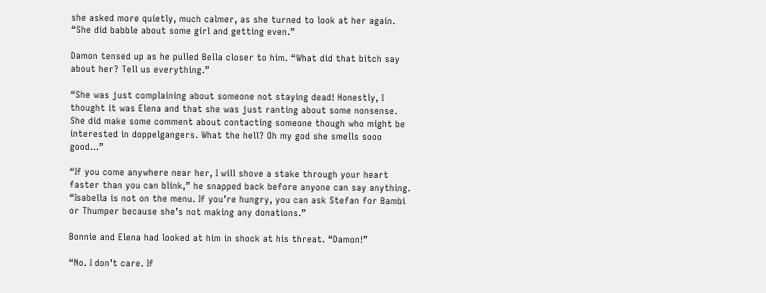she asked more quietly, much calmer, as she turned to look at her again. “She did babble about some girl and getting even.”

Damon tensed up as he pulled Bella closer to him. “What did that bitch say about her? Tell us everything.”

“She was just complaining about someone not staying dead! Honestly, I thought it was Elena and that she was just ranting about some nonsense. She did make some comment about contacting someone though who might be interested in doppelgangers. What the hell? Oh my god she smells sooo good…”

“If you come anywhere near her, I will shove a stake through your heart faster than you can blink,” he snapped back before anyone can say anything. “Isabella is not on the menu. If you’re hungry, you can ask Stefan for Bambi or Thumper because she’s not making any donations.”

Bonnie and Elena had looked at him in shock at his threat. “Damon!”

“No. I don’t care. If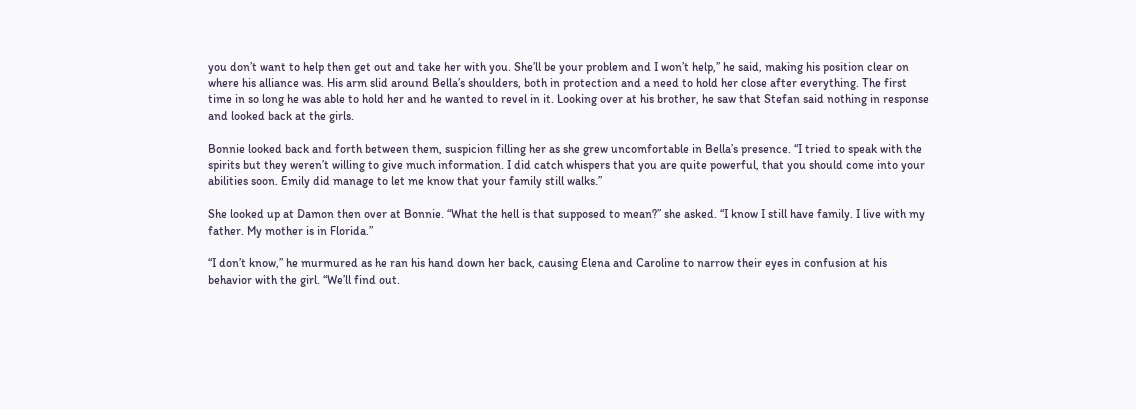you don’t want to help then get out and take her with you. She’ll be your problem and I won’t help,” he said, making his position clear on where his alliance was. His arm slid around Bella’s shoulders, both in protection and a need to hold her close after everything. The first time in so long he was able to hold her and he wanted to revel in it. Looking over at his brother, he saw that Stefan said nothing in response and looked back at the girls.

Bonnie looked back and forth between them, suspicion filling her as she grew uncomfortable in Bella’s presence. “I tried to speak with the spirits but they weren’t willing to give much information. I did catch whispers that you are quite powerful, that you should come into your abilities soon. Emily did manage to let me know that your family still walks.”

She looked up at Damon then over at Bonnie. “What the hell is that supposed to mean?” she asked. “I know I still have family. I live with my father. My mother is in Florida.”

“I don’t know,” he murmured as he ran his hand down her back, causing Elena and Caroline to narrow their eyes in confusion at his behavior with the girl. “We’ll find out.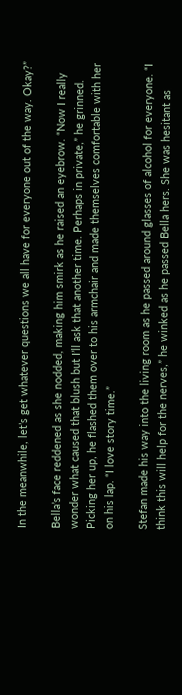In the meanwhile, let’s get whatever questions we all have for everyone out of the way. Okay?”

Bella’s face reddened as she nodded, making him smirk as he raised an eyebrow. “Now I really wonder what caused that blush but I’ll ask that another time. Perhaps in private,” he grinned. Picking her up, he flashed them over to his armchair and made themselves comfortable with her on his lap. “I love story time.”

Stefan made his way into the living room as he passed around glasses of alcohol for everyone. “I think this will help for the nerves,” he winked as he passed Bella hers. She was hesitant as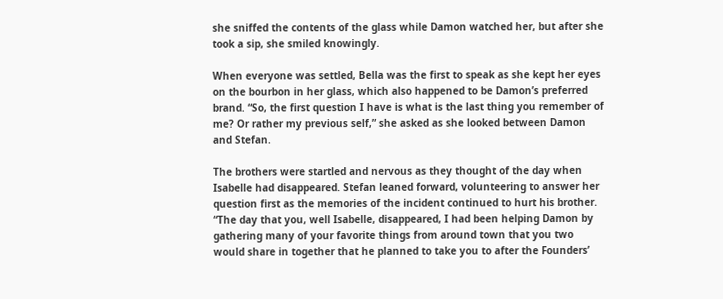she sniffed the contents of the glass while Damon watched her, but after she took a sip, she smiled knowingly.

When everyone was settled, Bella was the first to speak as she kept her eyes on the bourbon in her glass, which also happened to be Damon’s preferred brand. “So, the first question I have is what is the last thing you remember of me? Or rather my previous self,” she asked as she looked between Damon and Stefan.

The brothers were startled and nervous as they thought of the day when Isabelle had disappeared. Stefan leaned forward, volunteering to answer her question first as the memories of the incident continued to hurt his brother. “The day that you, well Isabelle, disappeared, I had been helping Damon by gathering many of your favorite things from around town that you two would share in together that he planned to take you to after the Founders’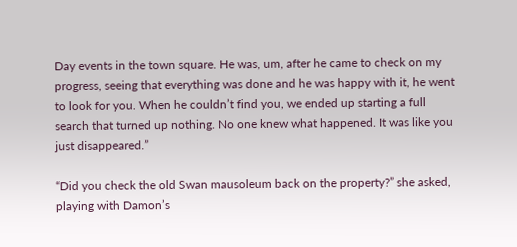Day events in the town square. He was, um, after he came to check on my progress, seeing that everything was done and he was happy with it, he went to look for you. When he couldn’t find you, we ended up starting a full search that turned up nothing. No one knew what happened. It was like you just disappeared.”

“Did you check the old Swan mausoleum back on the property?” she asked, playing with Damon’s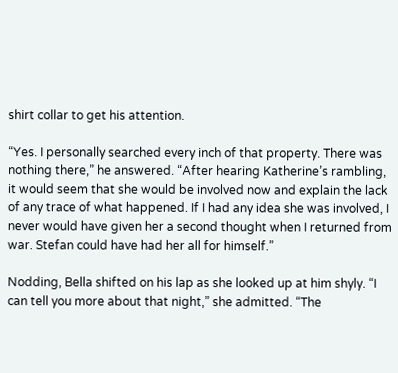shirt collar to get his attention.

“Yes. I personally searched every inch of that property. There was nothing there,” he answered. “After hearing Katherine’s rambling, it would seem that she would be involved now and explain the lack of any trace of what happened. If I had any idea she was involved, I never would have given her a second thought when I returned from war. Stefan could have had her all for himself.”

Nodding, Bella shifted on his lap as she looked up at him shyly. “I can tell you more about that night,” she admitted. “The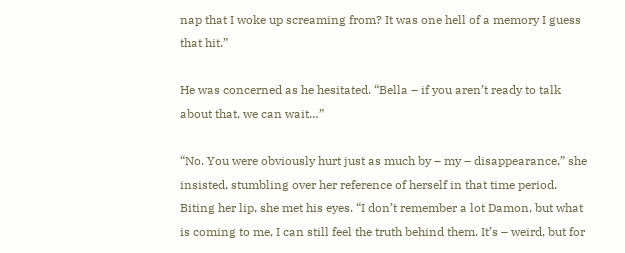nap that I woke up screaming from? It was one hell of a memory I guess that hit.”

He was concerned as he hesitated. “Bella – if you aren’t ready to talk about that, we can wait…”

“No. You were obviously hurt just as much by – my – disappearance,” she insisted, stumbling over her reference of herself in that time period. Biting her lip, she met his eyes. “I don’t remember a lot Damon, but what is coming to me, I can still feel the truth behind them. It’s – weird, but for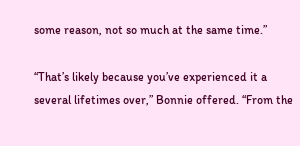some reason, not so much at the same time.”

“That’s likely because you’ve experienced it a several lifetimes over,” Bonnie offered. “From the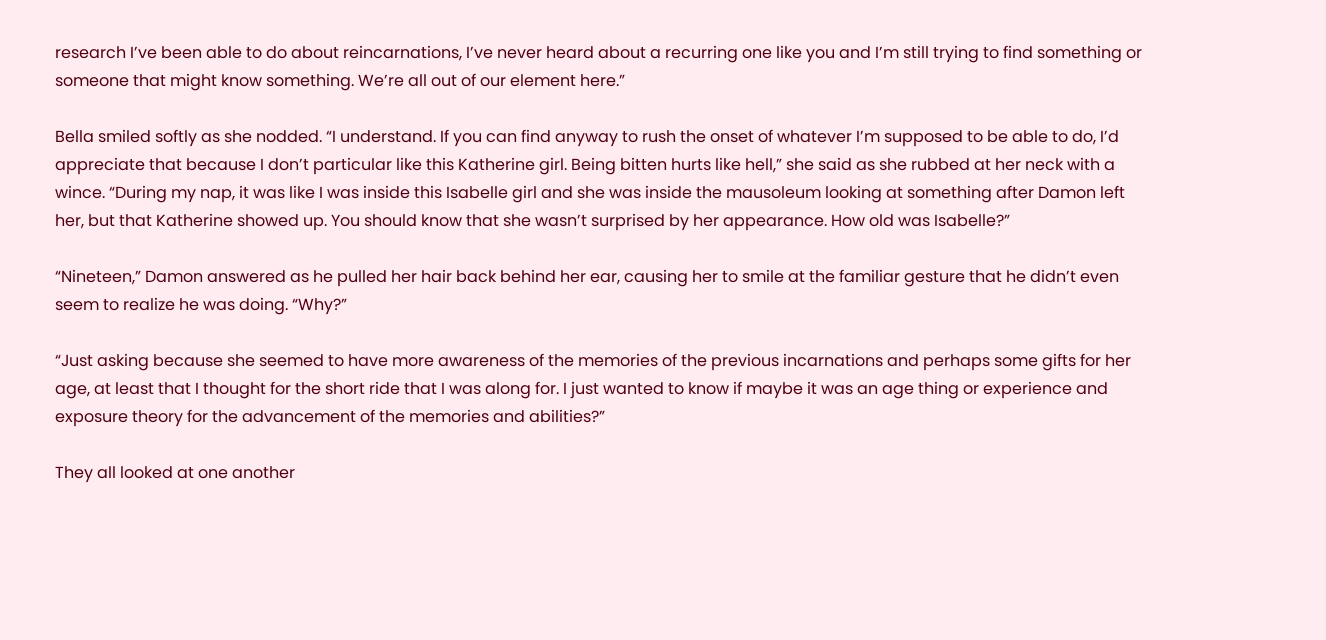research I’ve been able to do about reincarnations, I’ve never heard about a recurring one like you and I’m still trying to find something or someone that might know something. We’re all out of our element here.”

Bella smiled softly as she nodded. “I understand. If you can find anyway to rush the onset of whatever I’m supposed to be able to do, I’d appreciate that because I don’t particular like this Katherine girl. Being bitten hurts like hell,” she said as she rubbed at her neck with a wince. “During my nap, it was like I was inside this Isabelle girl and she was inside the mausoleum looking at something after Damon left her, but that Katherine showed up. You should know that she wasn’t surprised by her appearance. How old was Isabelle?”

“Nineteen,” Damon answered as he pulled her hair back behind her ear, causing her to smile at the familiar gesture that he didn’t even seem to realize he was doing. “Why?”

“Just asking because she seemed to have more awareness of the memories of the previous incarnations and perhaps some gifts for her age, at least that I thought for the short ride that I was along for. I just wanted to know if maybe it was an age thing or experience and exposure theory for the advancement of the memories and abilities?”

They all looked at one another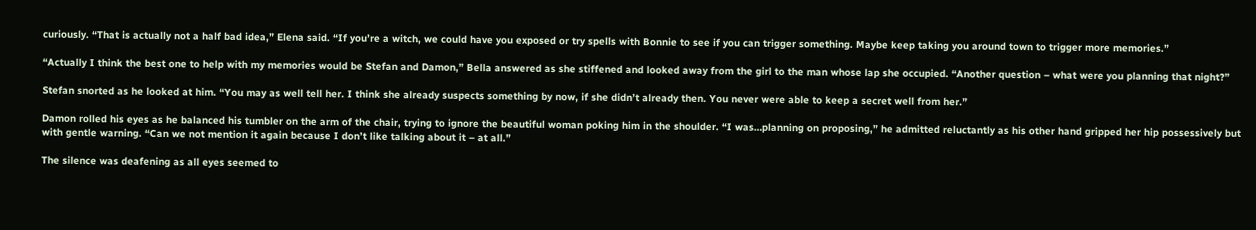curiously. “That is actually not a half bad idea,” Elena said. “If you’re a witch, we could have you exposed or try spells with Bonnie to see if you can trigger something. Maybe keep taking you around town to trigger more memories.”

“Actually I think the best one to help with my memories would be Stefan and Damon,” Bella answered as she stiffened and looked away from the girl to the man whose lap she occupied. “Another question – what were you planning that night?”

Stefan snorted as he looked at him. “You may as well tell her. I think she already suspects something by now, if she didn’t already then. You never were able to keep a secret well from her.”

Damon rolled his eyes as he balanced his tumbler on the arm of the chair, trying to ignore the beautiful woman poking him in the shoulder. “I was…planning on proposing,” he admitted reluctantly as his other hand gripped her hip possessively but with gentle warning. “Can we not mention it again because I don’t like talking about it – at all.”

The silence was deafening as all eyes seemed to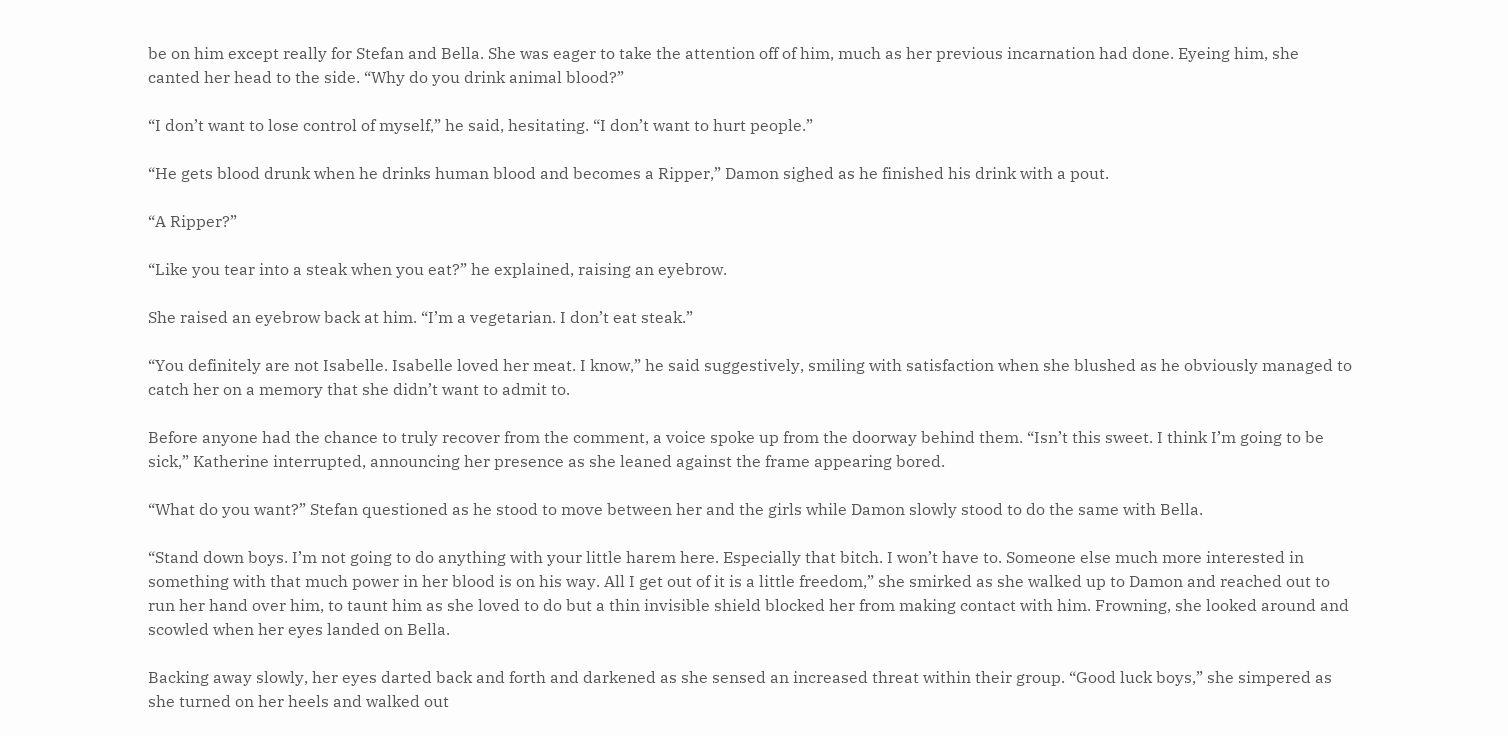be on him except really for Stefan and Bella. She was eager to take the attention off of him, much as her previous incarnation had done. Eyeing him, she canted her head to the side. “Why do you drink animal blood?”

“I don’t want to lose control of myself,” he said, hesitating. “I don’t want to hurt people.”

“He gets blood drunk when he drinks human blood and becomes a Ripper,” Damon sighed as he finished his drink with a pout.

“A Ripper?”

“Like you tear into a steak when you eat?” he explained, raising an eyebrow.

She raised an eyebrow back at him. “I’m a vegetarian. I don’t eat steak.”

“You definitely are not Isabelle. Isabelle loved her meat. I know,” he said suggestively, smiling with satisfaction when she blushed as he obviously managed to catch her on a memory that she didn’t want to admit to.

Before anyone had the chance to truly recover from the comment, a voice spoke up from the doorway behind them. “Isn’t this sweet. I think I’m going to be sick,” Katherine interrupted, announcing her presence as she leaned against the frame appearing bored.

“What do you want?” Stefan questioned as he stood to move between her and the girls while Damon slowly stood to do the same with Bella.

“Stand down boys. I’m not going to do anything with your little harem here. Especially that bitch. I won’t have to. Someone else much more interested in something with that much power in her blood is on his way. All I get out of it is a little freedom,” she smirked as she walked up to Damon and reached out to run her hand over him, to taunt him as she loved to do but a thin invisible shield blocked her from making contact with him. Frowning, she looked around and scowled when her eyes landed on Bella.

Backing away slowly, her eyes darted back and forth and darkened as she sensed an increased threat within their group. “Good luck boys,” she simpered as she turned on her heels and walked out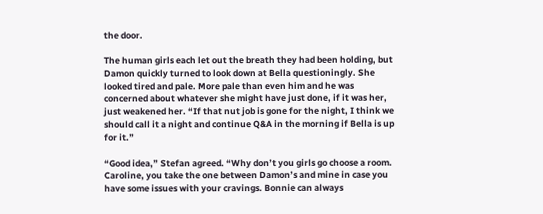the door.

The human girls each let out the breath they had been holding, but Damon quickly turned to look down at Bella questioningly. She looked tired and pale. More pale than even him and he was concerned about whatever she might have just done, if it was her, just weakened her. “If that nut job is gone for the night, I think we should call it a night and continue Q&A in the morning if Bella is up for it.”

“Good idea,” Stefan agreed. “Why don’t you girls go choose a room. Caroline, you take the one between Damon’s and mine in case you have some issues with your cravings. Bonnie can always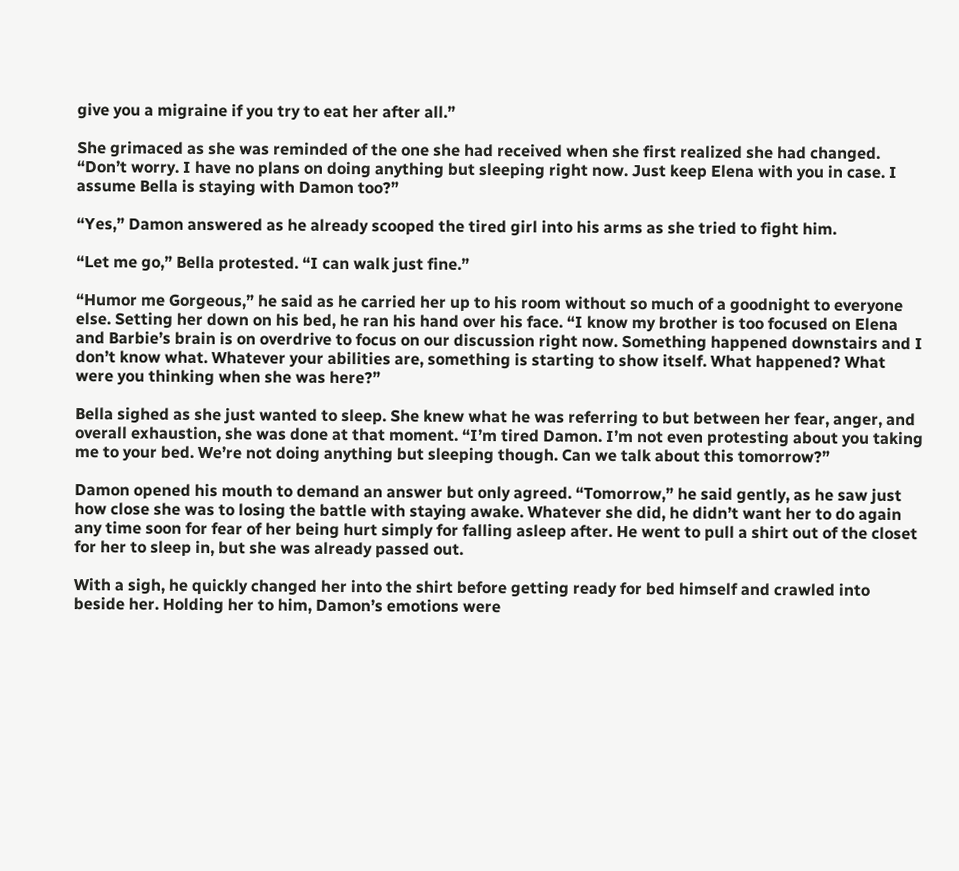give you a migraine if you try to eat her after all.”

She grimaced as she was reminded of the one she had received when she first realized she had changed. “Don’t worry. I have no plans on doing anything but sleeping right now. Just keep Elena with you in case. I assume Bella is staying with Damon too?”

“Yes,” Damon answered as he already scooped the tired girl into his arms as she tried to fight him.

“Let me go,” Bella protested. “I can walk just fine.”

“Humor me Gorgeous,” he said as he carried her up to his room without so much of a goodnight to everyone else. Setting her down on his bed, he ran his hand over his face. “I know my brother is too focused on Elena and Barbie’s brain is on overdrive to focus on our discussion right now. Something happened downstairs and I don’t know what. Whatever your abilities are, something is starting to show itself. What happened? What were you thinking when she was here?”

Bella sighed as she just wanted to sleep. She knew what he was referring to but between her fear, anger, and overall exhaustion, she was done at that moment. “I’m tired Damon. I’m not even protesting about you taking me to your bed. We’re not doing anything but sleeping though. Can we talk about this tomorrow?”

Damon opened his mouth to demand an answer but only agreed. “Tomorrow,” he said gently, as he saw just how close she was to losing the battle with staying awake. Whatever she did, he didn’t want her to do again any time soon for fear of her being hurt simply for falling asleep after. He went to pull a shirt out of the closet for her to sleep in, but she was already passed out.

With a sigh, he quickly changed her into the shirt before getting ready for bed himself and crawled into beside her. Holding her to him, Damon’s emotions were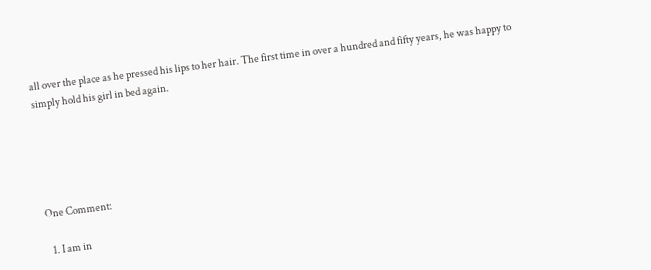all over the place as he pressed his lips to her hair. The first time in over a hundred and fifty years, he was happy to simply hold his girl in bed again.





One Comment:

  1. I am in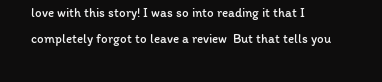love with this story! I was so into reading it that I completely forgot to leave a review  But that tells you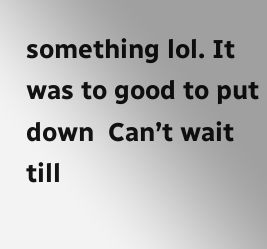something lol. It was to good to put down  Can’t wait till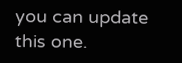you can update this one.